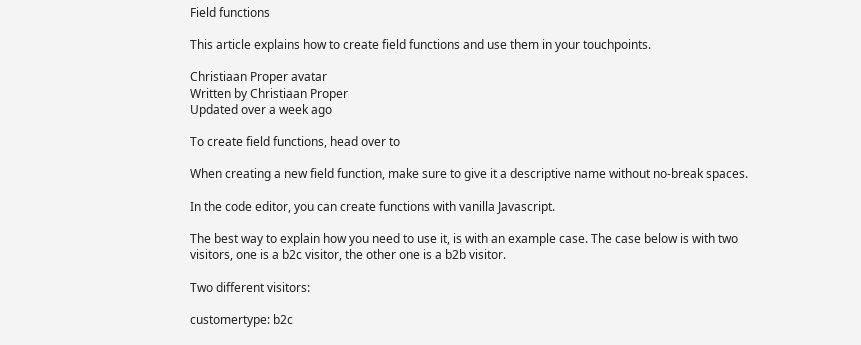Field functions

This article explains how to create field functions and use them in your touchpoints.

Christiaan Proper avatar
Written by Christiaan Proper
Updated over a week ago

To create field functions, head over to

When creating a new field function, make sure to give it a descriptive name without no-break spaces.

In the code editor, you can create functions with vanilla Javascript.

The best way to explain how you need to use it, is with an example case. The case below is with two visitors, one is a b2c visitor, the other one is a b2b visitor.

Two different visitors:

customertype: b2c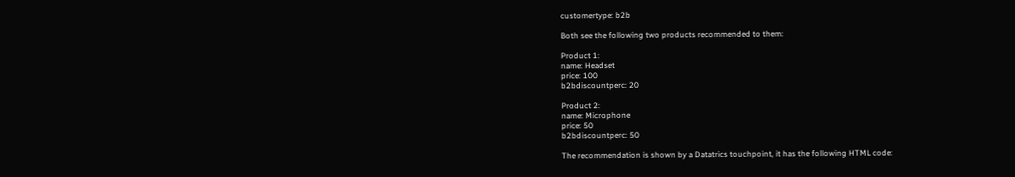customertype: b2b

Both see the following two products recommended to them:

Product 1:
name: Headset
price: 100
b2bdiscountperc: 20

Product 2:
name: Microphone
price: 50
b2bdiscountperc: 50

The recommendation is shown by a Datatrics touchpoint, it has the following HTML code: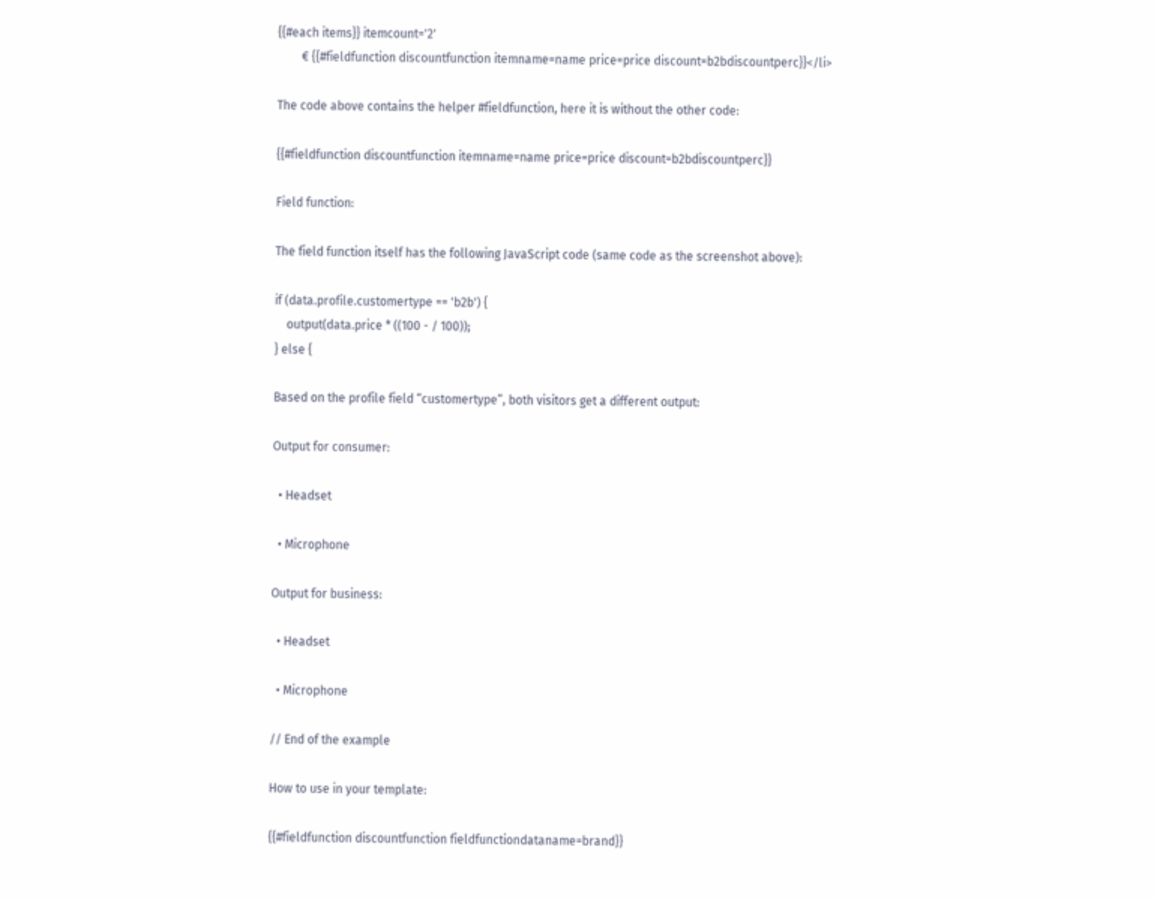{{#each items}} itemcount='2'
        € {{#fieldfunction discountfunction itemname=name price=price discount=b2bdiscountperc}}</li>

The code above contains the helper #fieldfunction, here it is without the other code:

{{#fieldfunction discountfunction itemname=name price=price discount=b2bdiscountperc}}

Field function:

The field function itself has the following JavaScript code (same code as the screenshot above):

if (data.profile.customertype == 'b2b') {
    output(data.price * ((100 - / 100));
} else {

Based on the profile field “customertype”, both visitors get a different output:

Output for consumer:

  • Headset

  • Microphone

Output for business:

  • Headset

  • Microphone

// End of the example

How to use in your template:

{{#fieldfunction discountfunction fieldfunctiondataname=brand}}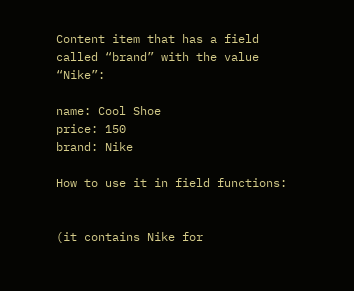Content item that has a field called “brand” with the value “Nike”:

name: Cool Shoe
price: 150
brand: Nike

How to use it in field functions:


(it contains Nike for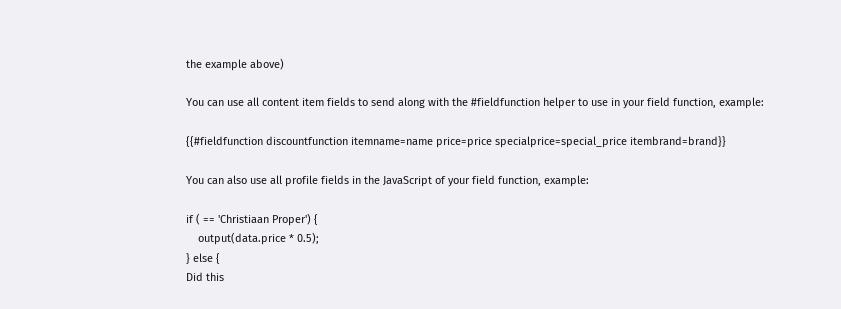the example above)

You can use all content item fields to send along with the #fieldfunction helper to use in your field function, example:

{{#fieldfunction discountfunction itemname=name price=price specialprice=special_price itembrand=brand}}

You can also use all profile fields in the JavaScript of your field function, example:

if ( == 'Christiaan Proper') {
    output(data.price * 0.5);
} else {
Did this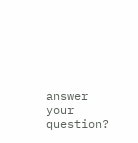answer your question?